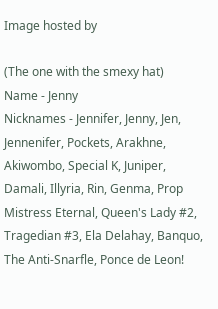Image hosted by

(The one with the smexy hat)
Name - Jenny
Nicknames - Jennifer, Jenny, Jen, Jennenifer, Pockets, Arakhne, Akiwombo, Special K, Juniper, Damali, Illyria, Rin, Genma, Prop Mistress Eternal, Queen's Lady #2, Tragedian #3, Ela Delahay, Banquo, The Anti-Snarfle, Ponce de Leon!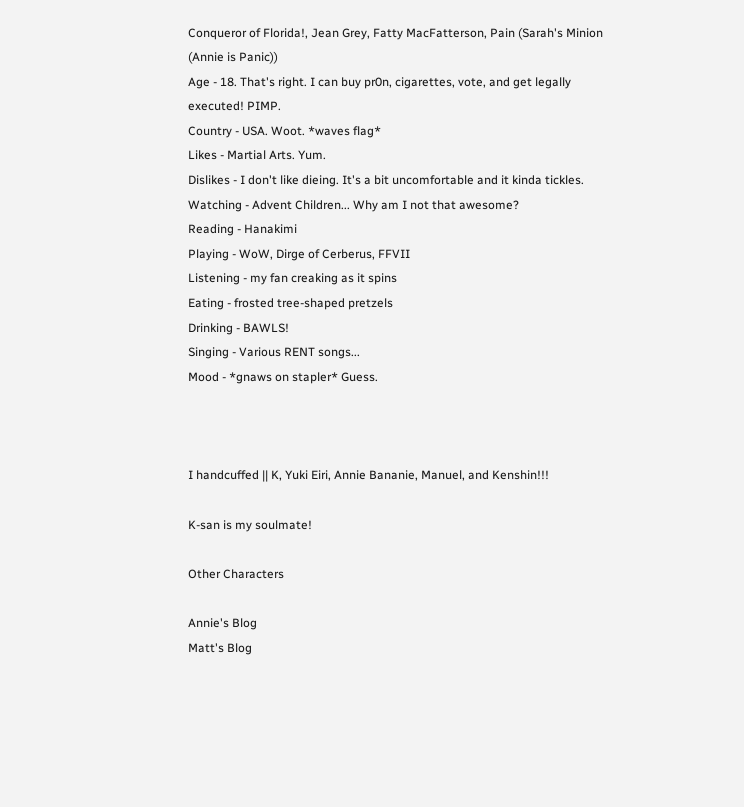Conqueror of Florida!, Jean Grey, Fatty MacFatterson, Pain (Sarah's Minion (Annie is Panic))
Age - 18. That's right. I can buy pr0n, cigarettes, vote, and get legally executed! PIMP.
Country - USA. Woot. *waves flag*
Likes - Martial Arts. Yum.
Dislikes - I don't like dieing. It's a bit uncomfortable and it kinda tickles.
Watching - Advent Children... Why am I not that awesome?
Reading - Hanakimi
Playing - WoW, Dirge of Cerberus, FFVII
Listening - my fan creaking as it spins
Eating - frosted tree-shaped pretzels
Drinking - BAWLS!
Singing - Various RENT songs...
Mood - *gnaws on stapler* Guess.



I handcuffed || K, Yuki Eiri, Annie Bananie, Manuel, and Kenshin!!!

K-san is my soulmate!

Other Characters

Annie's Blog
Matt's Blog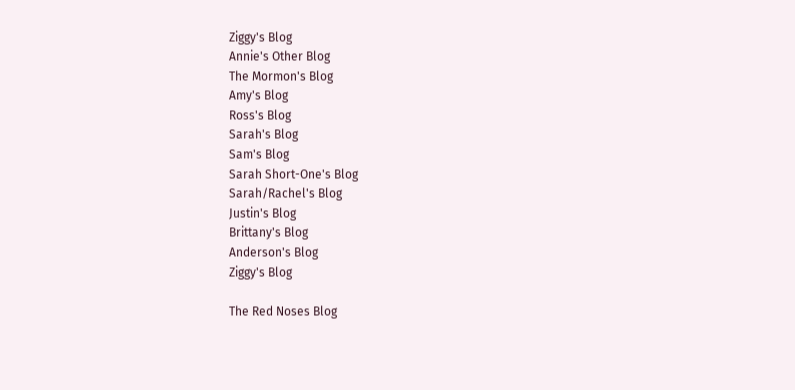Ziggy's Blog
Annie's Other Blog
The Mormon's Blog
Amy's Blog
Ross's Blog
Sarah's Blog
Sam's Blog
Sarah Short-One's Blog
Sarah/Rachel's Blog
Justin's Blog
Brittany's Blog
Anderson's Blog
Ziggy's Blog

The Red Noses Blog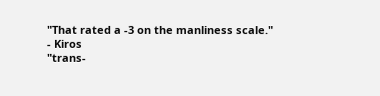"That rated a -3 on the manliness scale."
- Kiros
"trans-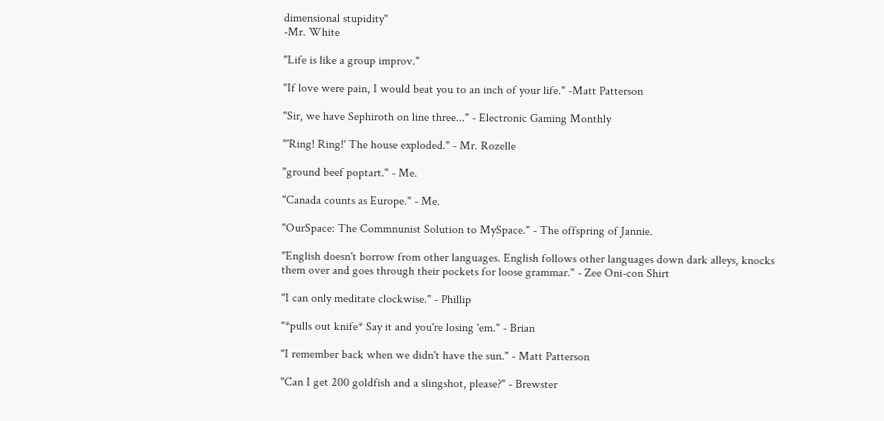dimensional stupidity"
-Mr. White

"Life is like a group improv."

"If love were pain, I would beat you to an inch of your life." -Matt Patterson

"Sir, we have Sephiroth on line three..." - Electronic Gaming Monthly

"'Ring! Ring!' The house exploded." - Mr. Rozelle

"ground beef poptart." - Me.

"Canada counts as Europe." - Me.

"OurSpace: The Commnunist Solution to MySpace." - The offspring of Jannie.

"English doesn't borrow from other languages. English follows other languages down dark alleys, knocks them over and goes through their pockets for loose grammar." - Zee Oni-con Shirt

"I can only meditate clockwise." - Phillip

"*pulls out knife* Say it and you're losing 'em." - Brian

"I remember back when we didn't have the sun." - Matt Patterson

"Can I get 200 goldfish and a slingshot, please?" - Brewster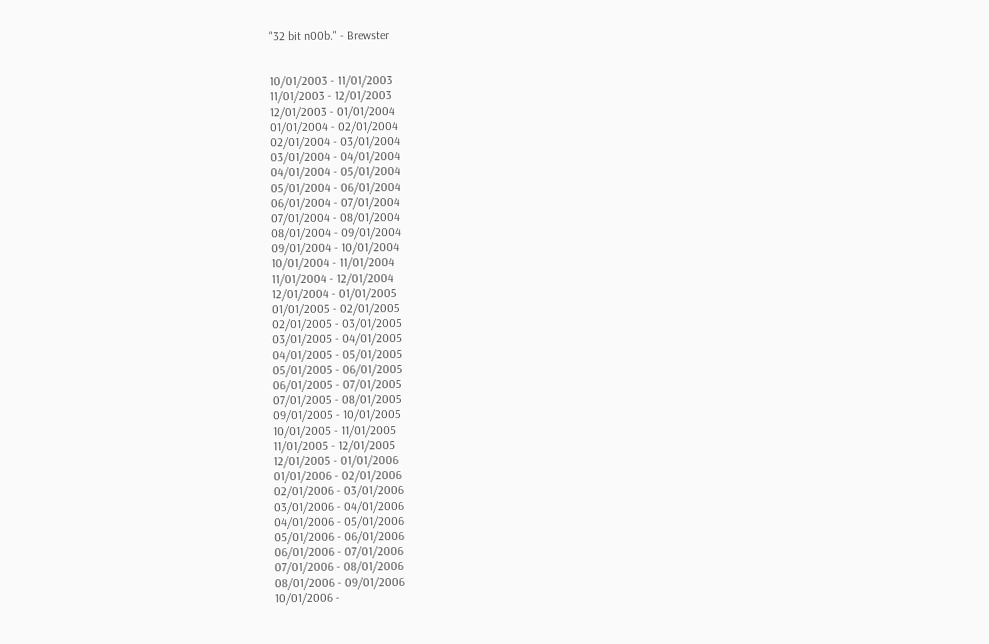"32 bit n00b." - Brewster


10/01/2003 - 11/01/2003
11/01/2003 - 12/01/2003
12/01/2003 - 01/01/2004
01/01/2004 - 02/01/2004
02/01/2004 - 03/01/2004
03/01/2004 - 04/01/2004
04/01/2004 - 05/01/2004
05/01/2004 - 06/01/2004
06/01/2004 - 07/01/2004
07/01/2004 - 08/01/2004
08/01/2004 - 09/01/2004
09/01/2004 - 10/01/2004
10/01/2004 - 11/01/2004
11/01/2004 - 12/01/2004
12/01/2004 - 01/01/2005
01/01/2005 - 02/01/2005
02/01/2005 - 03/01/2005
03/01/2005 - 04/01/2005
04/01/2005 - 05/01/2005
05/01/2005 - 06/01/2005
06/01/2005 - 07/01/2005
07/01/2005 - 08/01/2005
09/01/2005 - 10/01/2005
10/01/2005 - 11/01/2005
11/01/2005 - 12/01/2005
12/01/2005 - 01/01/2006
01/01/2006 - 02/01/2006
02/01/2006 - 03/01/2006
03/01/2006 - 04/01/2006
04/01/2006 - 05/01/2006
05/01/2006 - 06/01/2006
06/01/2006 - 07/01/2006
07/01/2006 - 08/01/2006
08/01/2006 - 09/01/2006
10/01/2006 -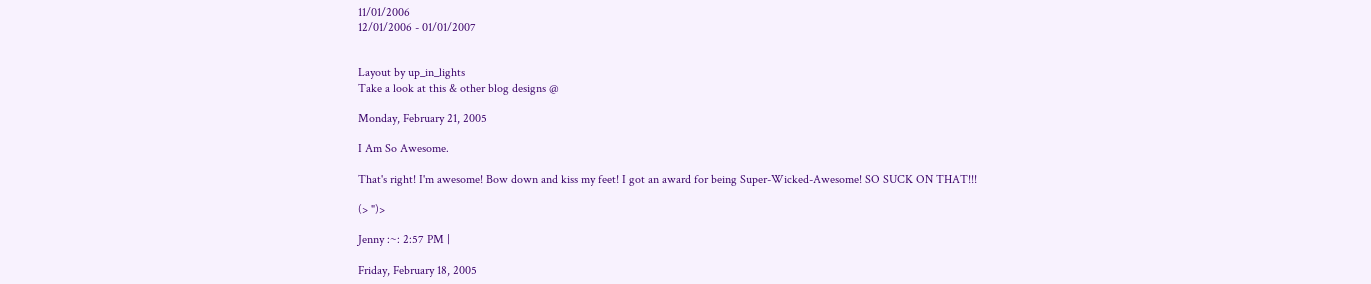11/01/2006
12/01/2006 - 01/01/2007


Layout by up_in_lights
Take a look at this & other blog designs @

Monday, February 21, 2005

I Am So Awesome.

That's right! I'm awesome! Bow down and kiss my feet! I got an award for being Super-Wicked-Awesome! SO SUCK ON THAT!!!

(> ")>

Jenny :~: 2:57 PM |

Friday, February 18, 2005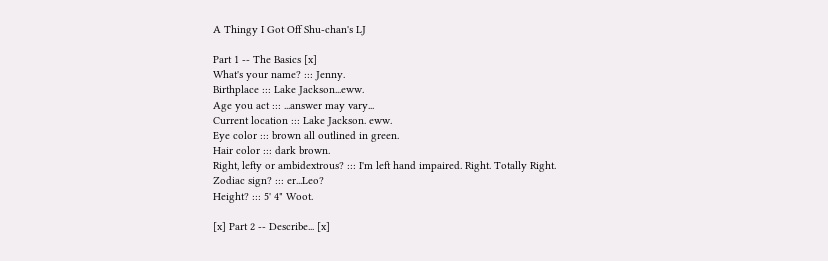A Thingy I Got Off Shu-chan's LJ

Part 1 -- The Basics [x]
What's your name? ::: Jenny.
Birthplace ::: Lake Jackson...eww.
Age you act ::: ...answer may vary...
Current location ::: Lake Jackson. eww.
Eye color ::: brown all outlined in green.
Hair color ::: dark brown.
Right, lefty or ambidextrous? ::: I'm left hand impaired. Right. Totally Right.
Zodiac sign? ::: er...Leo?
Height? ::: 5' 4" Woot.

[x] Part 2 -- Describe... [x]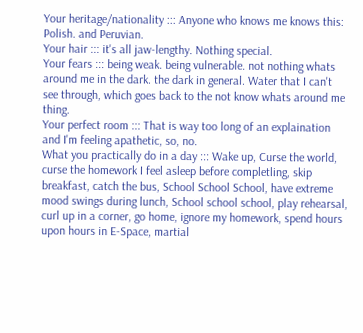Your heritage/nationality ::: Anyone who knows me knows this: Polish. and Peruvian.
Your hair ::: it's all jaw-lengthy. Nothing special.
Your fears ::: being weak. being vulnerable. not nothing whats around me in the dark. the dark in general. Water that I can't see through, which goes back to the not know whats around me thing.
Your perfect room ::: That is way too long of an explaination and I'm feeling apathetic, so, no.
What you practically do in a day ::: Wake up, Curse the world, curse the homework I feel asleep before completling, skip breakfast, catch the bus, School School School, have extreme mood swings during lunch, School school school, play rehearsal, curl up in a corner, go home, ignore my homework, spend hours upon hours in E-Space, martial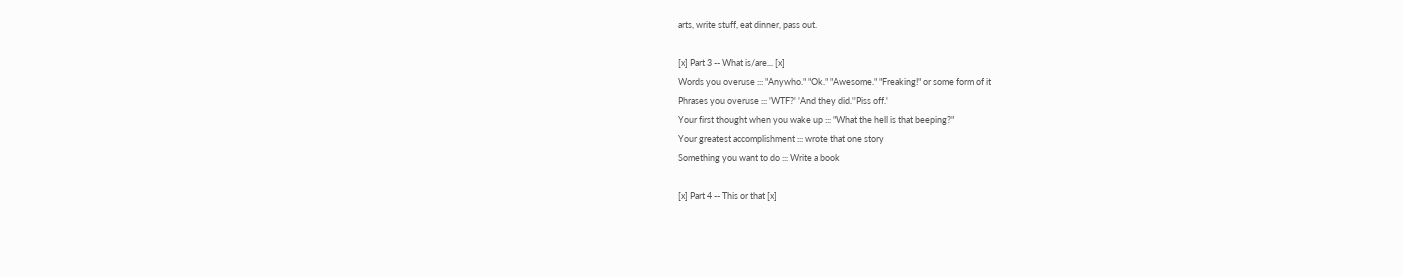arts, write stuff, eat dinner, pass out.

[x] Part 3 -- What is/are... [x]
Words you overuse ::: "Anywho." "Ok." "Awesome." "Freaking!" or some form of it
Phrases you overuse ::: 'WTF?' 'And they did.''Piss off.'
Your first thought when you wake up ::: "What the hell is that beeping?"
Your greatest accomplishment ::: wrote that one story
Something you want to do ::: Write a book

[x] Part 4 -- This or that [x]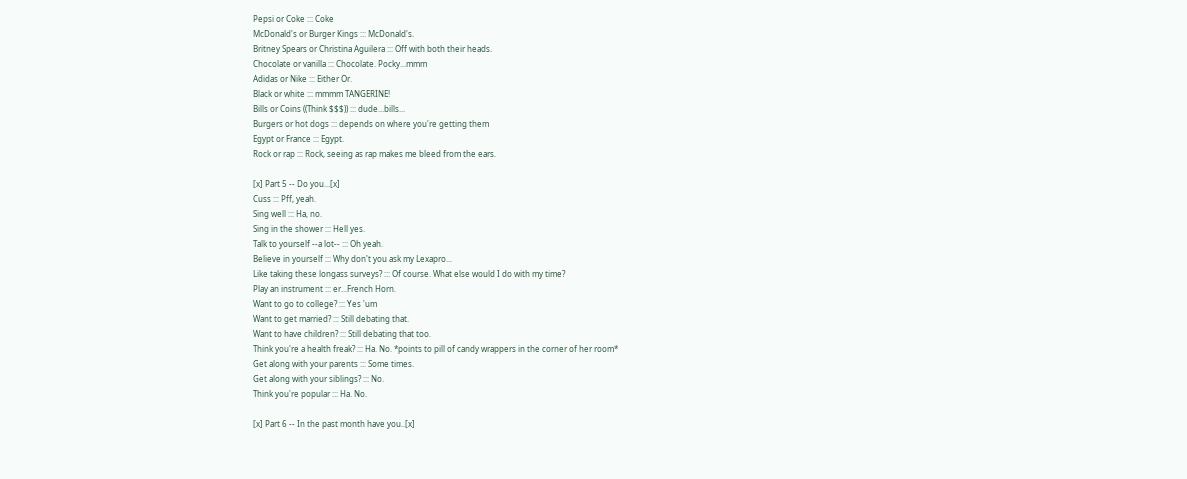Pepsi or Coke ::: Coke
McDonald's or Burger Kings ::: McDonald's.
Britney Spears or Christina Aguilera ::: Off with both their heads.
Chocolate or vanilla ::: Chocolate. Pocky...mmm
Adidas or Nike ::: Either Or.
Black or white ::: mmmm TANGERINE!
Bills or Coins ((Think $$$)) ::: dude...bills...
Burgers or hot dogs ::: depends on where you're getting them
Egypt or France ::: Egypt.
Rock or rap ::: Rock, seeing as rap makes me bleed from the ears.

[x] Part 5 -- Do you...[x]
Cuss ::: Pff, yeah.
Sing well ::: Ha, no.
Sing in the shower ::: Hell yes.
Talk to yourself --a lot-- ::: Oh yeah.
Believe in yourself ::: Why don't you ask my Lexapro...
Like taking these longass surveys? ::: Of course. What else would I do with my time?
Play an instrument ::: er...French Horn.
Want to go to college? ::: Yes 'um
Want to get married? ::: Still debating that.
Want to have children? ::: Still debating that too.
Think you're a health freak? ::: Ha. No. *points to pill of candy wrappers in the corner of her room*
Get along with your parents ::: Some times.
Get along with your siblings? ::: No.
Think you're popular ::: Ha. No.

[x] Part 6 -- In the past month have you..[x]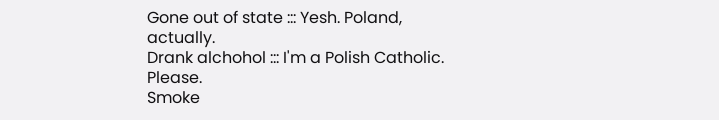Gone out of state ::: Yesh. Poland, actually.
Drank alchohol ::: I'm a Polish Catholic. Please.
Smoke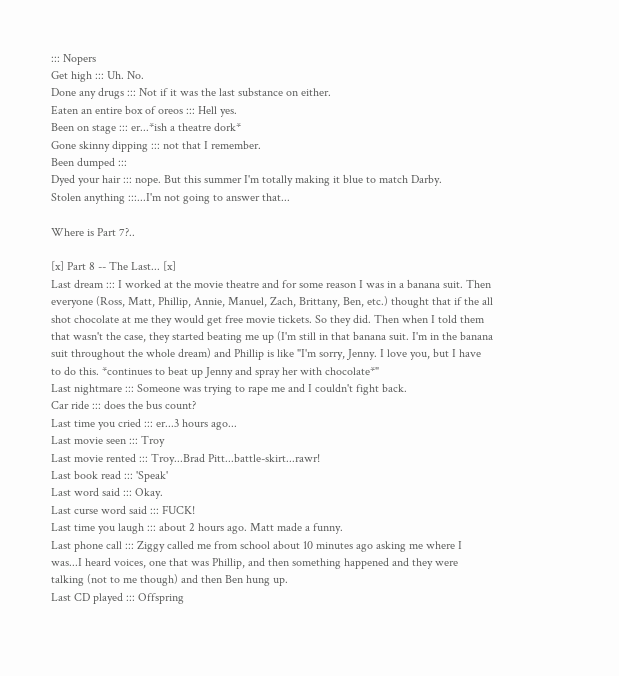::: Nopers
Get high ::: Uh. No.
Done any drugs ::: Not if it was the last substance on either.
Eaten an entire box of oreos ::: Hell yes.
Been on stage ::: er...*ish a theatre dork*
Gone skinny dipping ::: not that I remember.
Been dumped :::
Dyed your hair ::: nope. But this summer I'm totally making it blue to match Darby.
Stolen anything :::...I'm not going to answer that...

Where is Part 7?..

[x] Part 8 -- The Last... [x]
Last dream ::: I worked at the movie theatre and for some reason I was in a banana suit. Then everyone (Ross, Matt, Phillip, Annie, Manuel, Zach, Brittany, Ben, etc.) thought that if the all shot chocolate at me they would get free movie tickets. So they did. Then when I told them that wasn't the case, they started beating me up (I'm still in that banana suit. I'm in the banana suit throughout the whole dream) and Phillip is like "I'm sorry, Jenny. I love you, but I have to do this. *continues to beat up Jenny and spray her with chocolate*"
Last nightmare ::: Someone was trying to rape me and I couldn't fight back.
Car ride ::: does the bus count?
Last time you cried ::: er...3 hours ago...
Last movie seen ::: Troy
Last movie rented ::: Troy...Brad Pitt...battle-skirt...rawr!
Last book read ::: 'Speak'
Last word said ::: Okay.
Last curse word said ::: FUCK!
Last time you laugh ::: about 2 hours ago. Matt made a funny.
Last phone call ::: Ziggy called me from school about 10 minutes ago asking me where I was...I heard voices, one that was Phillip, and then something happened and they were talking (not to me though) and then Ben hung up.
Last CD played ::: Offspring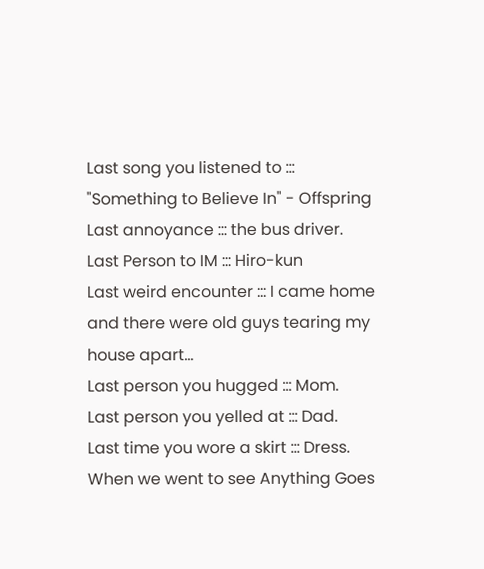Last song you listened to ::: "Something to Believe In" - Offspring
Last annoyance ::: the bus driver.
Last Person to IM ::: Hiro-kun
Last weird encounter ::: I came home and there were old guys tearing my house apart...
Last person you hugged ::: Mom.
Last person you yelled at ::: Dad.
Last time you wore a skirt ::: Dress. When we went to see Anything Goes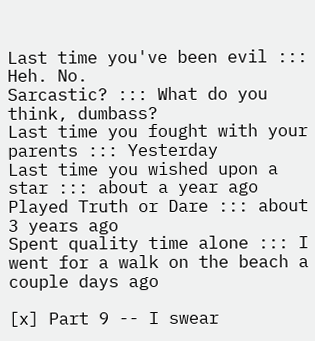Last time you've been evil ::: Heh. No.
Sarcastic? ::: What do you think, dumbass?
Last time you fought with your parents ::: Yesterday
Last time you wished upon a star ::: about a year ago
Played Truth or Dare ::: about 3 years ago
Spent quality time alone ::: I went for a walk on the beach a couple days ago

[x] Part 9 -- I swear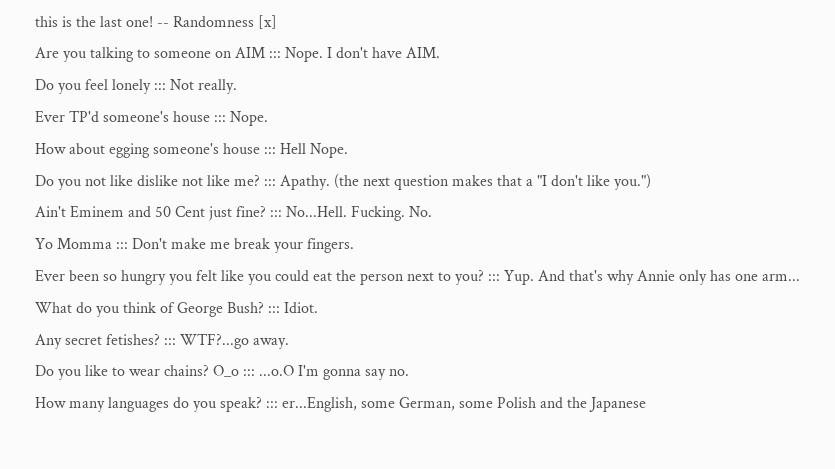this is the last one! -- Randomness [x]
Are you talking to someone on AIM ::: Nope. I don't have AIM.
Do you feel lonely ::: Not really.
Ever TP'd someone's house ::: Nope.
How about egging someone's house ::: Hell Nope.
Do you not like dislike not like me? ::: Apathy. (the next question makes that a "I don't like you.")
Ain't Eminem and 50 Cent just fine? ::: No...Hell. Fucking. No.
Yo Momma ::: Don't make me break your fingers.
Ever been so hungry you felt like you could eat the person next to you? ::: Yup. And that's why Annie only has one arm...
What do you think of George Bush? ::: Idiot.
Any secret fetishes? ::: WTF?...go away.
Do you like to wear chains? O_o ::: ...o.O I'm gonna say no.
How many languages do you speak? ::: er...English, some German, some Polish and the Japanese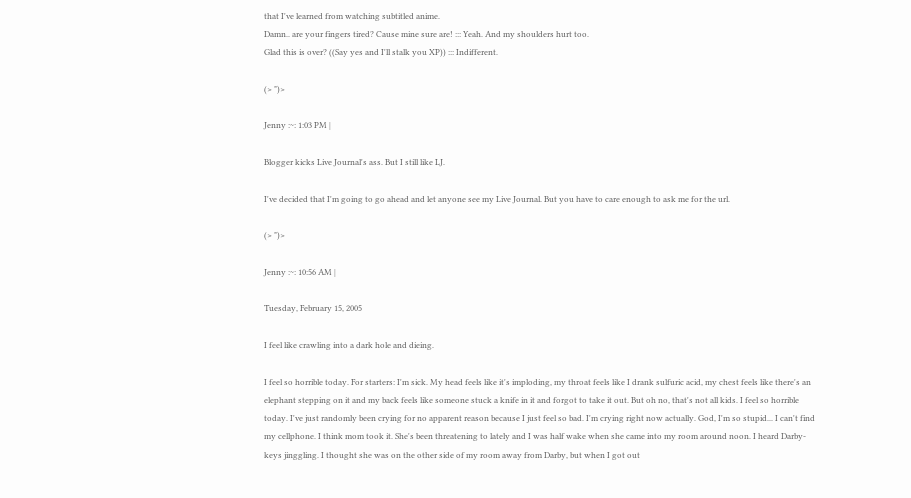that I've learned from watching subtitled anime.
Damn.. are your fingers tired? Cause mine sure are! ::: Yeah. And my shoulders hurt too.
Glad this is over? ((Say yes and I'll stalk you XP)) ::: Indifferent.

(> ")>

Jenny :~: 1:03 PM |

Blogger kicks Live Journal's ass. But I still like LJ.

I've decided that I'm going to go ahead and let anyone see my Live Journal. But you have to care enough to ask me for the url.

(> ")>

Jenny :~: 10:56 AM |

Tuesday, February 15, 2005

I feel like crawling into a dark hole and dieing.

I feel so horrible today. For starters: I'm sick. My head feels like it's imploding, my throat feels like I drank sulfuric acid, my chest feels like there's an elephant stepping on it and my back feels like someone stuck a knife in it and forgot to take it out. But oh no, that's not all kids. I feel so horrible today. I've just randomly been crying for no apparent reason because I just feel so bad. I'm crying right now actually. God, I'm so stupid... I can't find my cellphone. I think mom took it. She's been threatening to lately and I was half wake when she came into my room around noon. I heard Darby-keys jinggling. I thought she was on the other side of my room away from Darby, but when I got out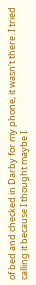of bed and checked in Darby for my phone, it wasn't there. I tried calling it because I thought maybe I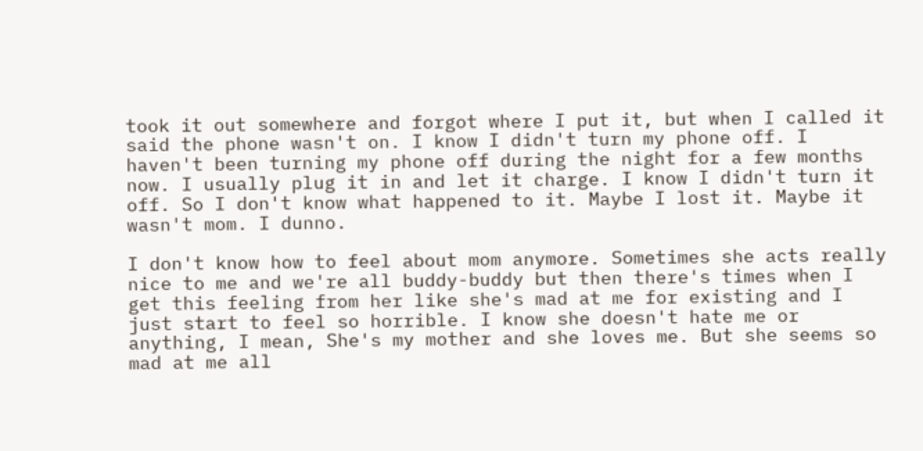took it out somewhere and forgot where I put it, but when I called it said the phone wasn't on. I know I didn't turn my phone off. I haven't been turning my phone off during the night for a few months now. I usually plug it in and let it charge. I know I didn't turn it off. So I don't know what happened to it. Maybe I lost it. Maybe it wasn't mom. I dunno.

I don't know how to feel about mom anymore. Sometimes she acts really nice to me and we're all buddy-buddy but then there's times when I get this feeling from her like she's mad at me for existing and I just start to feel so horrible. I know she doesn't hate me or anything, I mean, She's my mother and she loves me. But she seems so mad at me all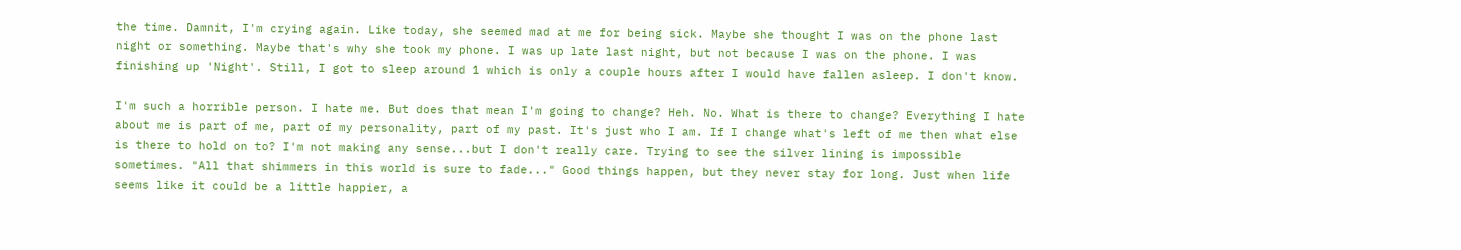the time. Damnit, I'm crying again. Like today, she seemed mad at me for being sick. Maybe she thought I was on the phone last night or something. Maybe that's why she took my phone. I was up late last night, but not because I was on the phone. I was finishing up 'Night'. Still, I got to sleep around 1 which is only a couple hours after I would have fallen asleep. I don't know.

I'm such a horrible person. I hate me. But does that mean I'm going to change? Heh. No. What is there to change? Everything I hate about me is part of me, part of my personality, part of my past. It's just who I am. If I change what's left of me then what else is there to hold on to? I'm not making any sense...but I don't really care. Trying to see the silver lining is impossible sometimes. "All that shimmers in this world is sure to fade..." Good things happen, but they never stay for long. Just when life seems like it could be a little happier, a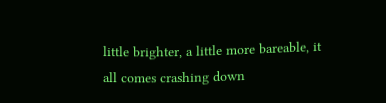little brighter, a little more bareable, it all comes crashing down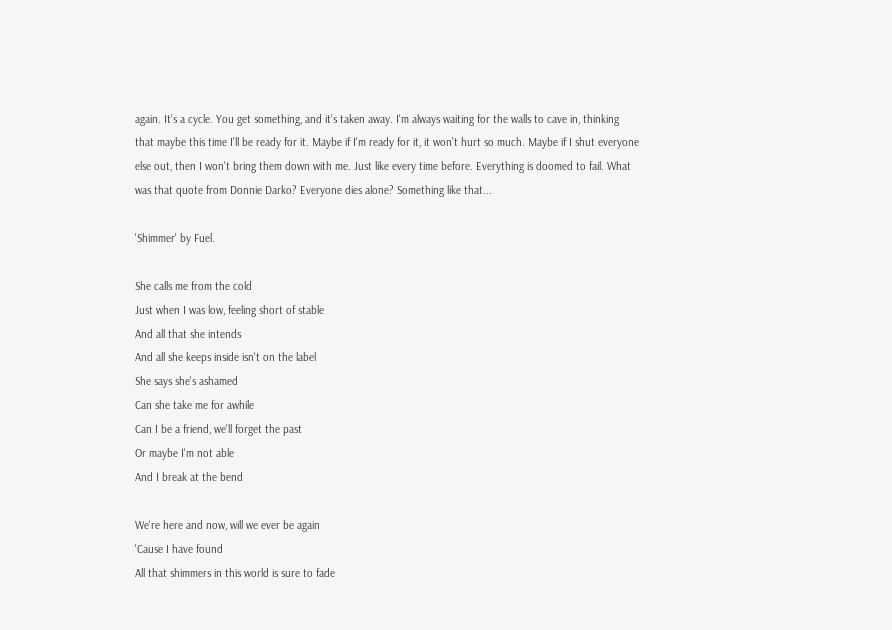again. It's a cycle. You get something, and it's taken away. I'm always waiting for the walls to cave in, thinking that maybe this time I'll be ready for it. Maybe if I'm ready for it, it won't hurt so much. Maybe if I shut everyone else out, then I won't bring them down with me. Just like every time before. Everything is doomed to fail. What was that quote from Donnie Darko? Everyone dies alone? Something like that...

'Shimmer' by Fuel.

She calls me from the cold
Just when I was low, feeling short of stable
And all that she intends
And all she keeps inside isn't on the label
She says she's ashamed
Can she take me for awhile
Can I be a friend, we'll forget the past
Or maybe I'm not able
And I break at the bend

We're here and now, will we ever be again
'Cause I have found
All that shimmers in this world is sure to fade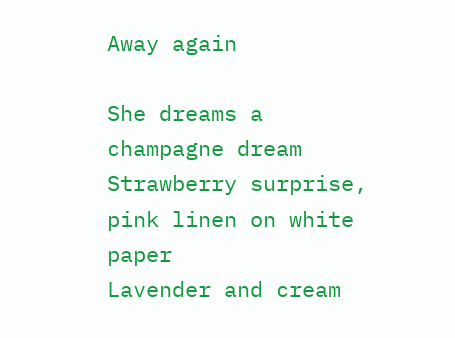Away again

She dreams a champagne dream
Strawberry surprise, pink linen on white paper
Lavender and cream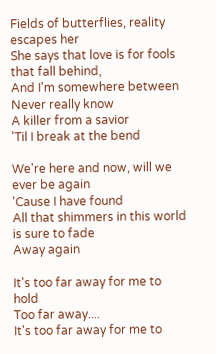Fields of butterflies, reality escapes her
She says that love is for fools that fall behind,
And I'm somewhere between
Never really know
A killer from a savior
'Til I break at the bend

We're here and now, will we ever be again
'Cause I have found
All that shimmers in this world is sure to fade
Away again

It's too far away for me to hold
Too far away....
It's too far away for me to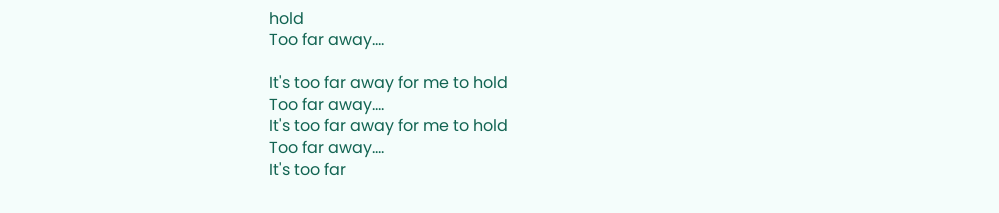hold
Too far away....

It's too far away for me to hold
Too far away....
It's too far away for me to hold
Too far away....
It's too far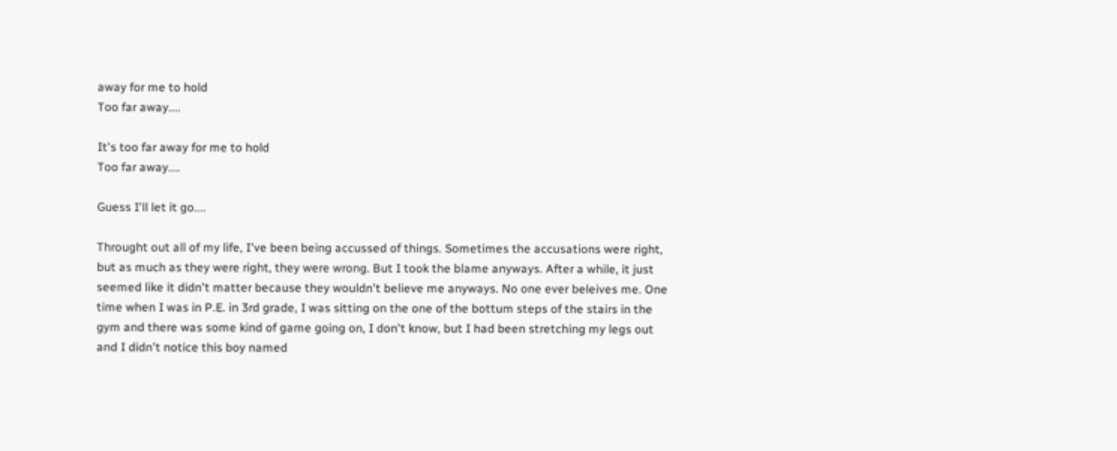away for me to hold
Too far away....

It's too far away for me to hold
Too far away....

Guess I'll let it go....

Throught out all of my life, I've been being accussed of things. Sometimes the accusations were right, but as much as they were right, they were wrong. But I took the blame anyways. After a while, it just seemed like it didn't matter because they wouldn't believe me anyways. No one ever beleives me. One time when I was in P.E. in 3rd grade, I was sitting on the one of the bottum steps of the stairs in the gym and there was some kind of game going on, I don't know, but I had been stretching my legs out and I didn't notice this boy named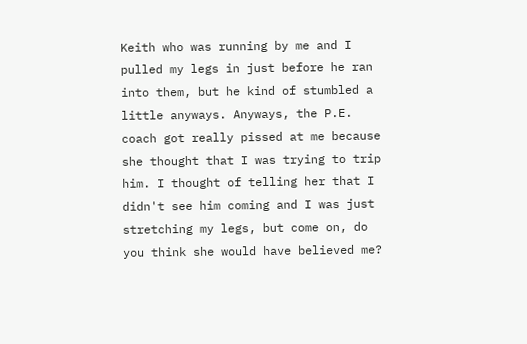Keith who was running by me and I pulled my legs in just before he ran into them, but he kind of stumbled a little anyways. Anyways, the P.E. coach got really pissed at me because she thought that I was trying to trip him. I thought of telling her that I didn't see him coming and I was just stretching my legs, but come on, do you think she would have believed me?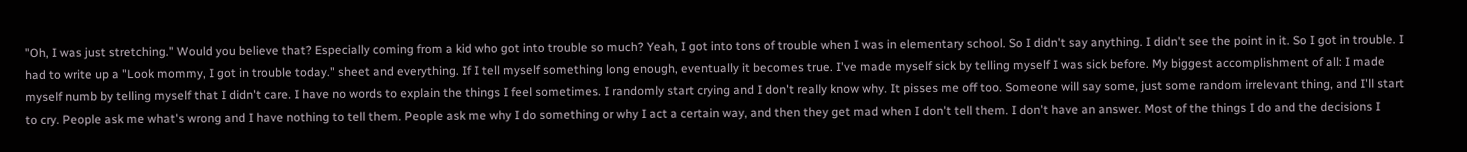"Oh, I was just stretching." Would you believe that? Especially coming from a kid who got into trouble so much? Yeah, I got into tons of trouble when I was in elementary school. So I didn't say anything. I didn't see the point in it. So I got in trouble. I had to write up a "Look mommy, I got in trouble today." sheet and everything. If I tell myself something long enough, eventually it becomes true. I've made myself sick by telling myself I was sick before. My biggest accomplishment of all: I made myself numb by telling myself that I didn't care. I have no words to explain the things I feel sometimes. I randomly start crying and I don't really know why. It pisses me off too. Someone will say some, just some random irrelevant thing, and I'll start to cry. People ask me what's wrong and I have nothing to tell them. People ask me why I do something or why I act a certain way, and then they get mad when I don't tell them. I don't have an answer. Most of the things I do and the decisions I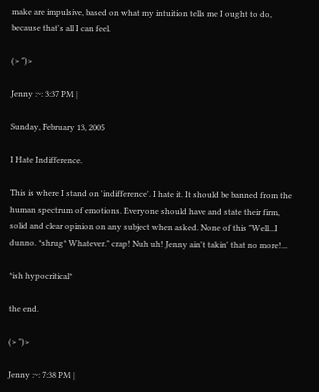make are impulsive, based on what my intuition tells me I ought to do, because that's all I can feel.

(> ")>

Jenny :~: 3:37 PM |

Sunday, February 13, 2005

I Hate Indifference.

This is where I stand on 'indifference'. I hate it. It should be banned from the human spectrum of emotions. Everyone should have and state their firm, solid and clear opinion on any subject when asked. None of this "Well...I dunno. *shrug* Whatever." crap! Nuh uh! Jenny ain't takin' that no more!...

*ish hypocritical*

the end.

(> ")>

Jenny :~: 7:38 PM |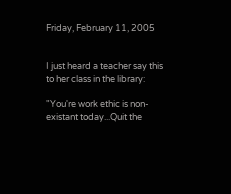Friday, February 11, 2005


I just heard a teacher say this to her class in the library:

"You're work ethic is non-existant today...Quit the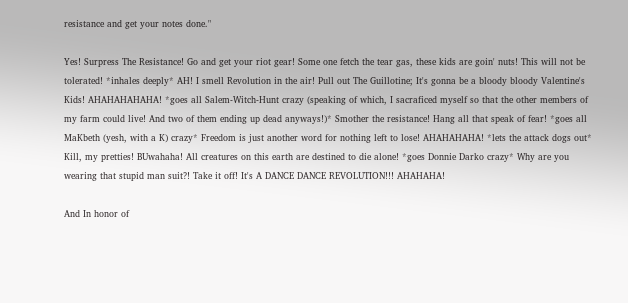resistance and get your notes done."

Yes! Surpress The Resistance! Go and get your riot gear! Some one fetch the tear gas, these kids are goin' nuts! This will not be tolerated! *inhales deeply* AH! I smell Revolution in the air! Pull out The Guillotine; It's gonna be a bloody bloody Valentine's Kids! AHAHAHAHAHA! *goes all Salem-Witch-Hunt crazy (speaking of which, I sacraficed myself so that the other members of my farm could live! And two of them ending up dead anyways!)* Smother the resistance! Hang all that speak of fear! *goes all MaKbeth (yesh, with a K) crazy* Freedom is just another word for nothing left to lose! AHAHAHAHA! *lets the attack dogs out* Kill, my pretties! BUwahaha! All creatures on this earth are destined to die alone! *goes Donnie Darko crazy* Why are you wearing that stupid man suit?! Take it off! It's A DANCE DANCE REVOLUTION!!! AHAHAHA!

And In honor of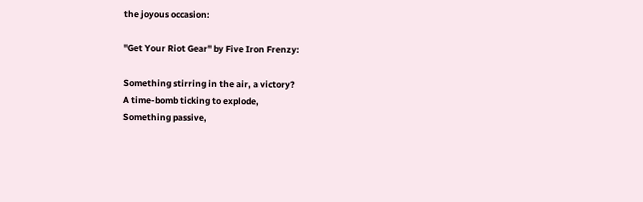the joyous occasion:

"Get Your Riot Gear" by Five Iron Frenzy:

Something stirring in the air, a victory?
A time-bomb ticking to explode,
Something passive,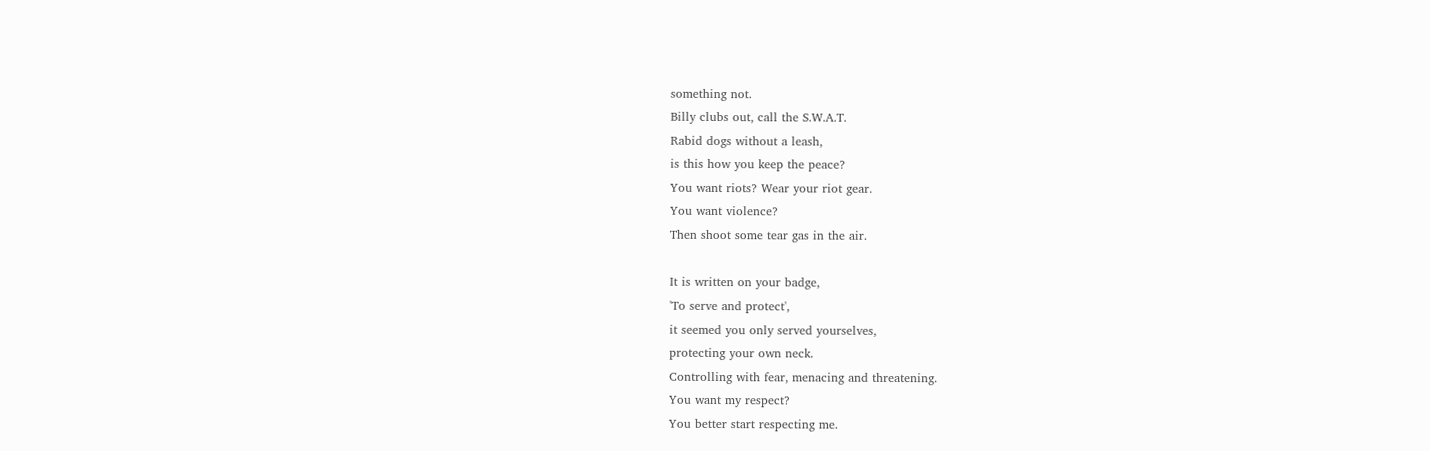something not.
Billy clubs out, call the S.W.A.T.
Rabid dogs without a leash,
is this how you keep the peace?
You want riots? Wear your riot gear.
You want violence?
Then shoot some tear gas in the air.

It is written on your badge,
'To serve and protect',
it seemed you only served yourselves,
protecting your own neck.
Controlling with fear, menacing and threatening.
You want my respect?
You better start respecting me.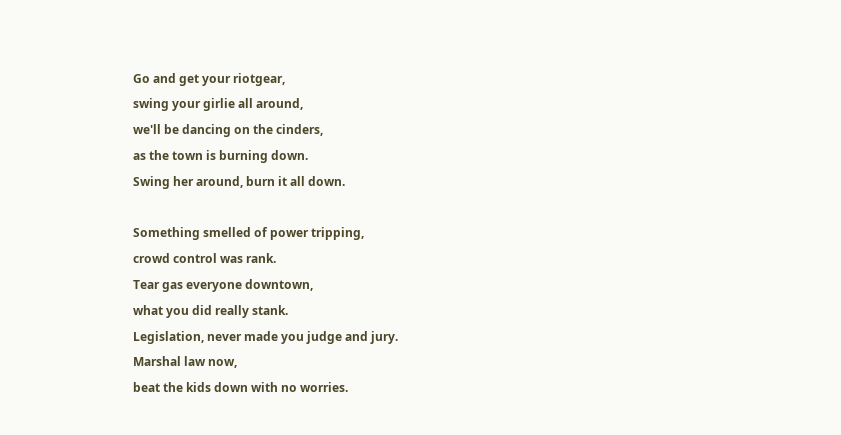Go and get your riotgear,
swing your girlie all around,
we'll be dancing on the cinders,
as the town is burning down.
Swing her around, burn it all down.

Something smelled of power tripping,
crowd control was rank.
Tear gas everyone downtown,
what you did really stank.
Legislation, never made you judge and jury.
Marshal law now,
beat the kids down with no worries.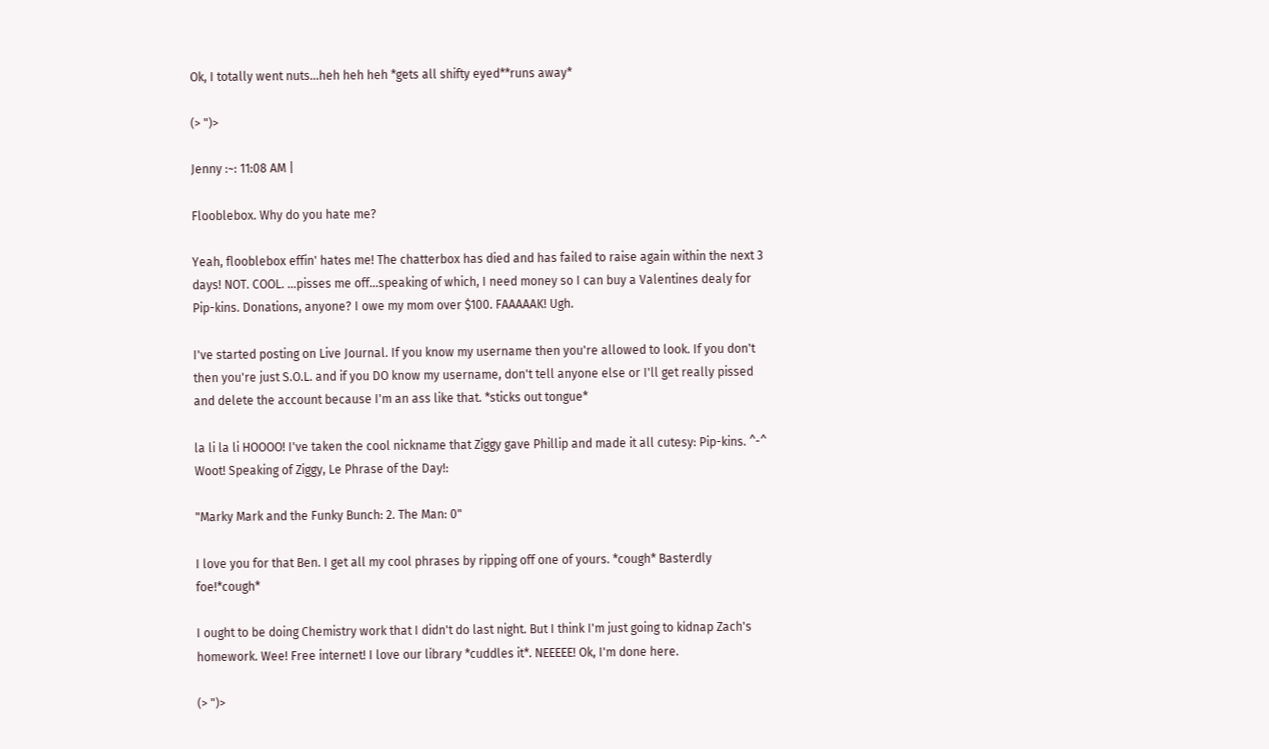Ok, I totally went nuts...heh heh heh *gets all shifty eyed**runs away*

(> ")>

Jenny :~: 11:08 AM |

Flooblebox. Why do you hate me?

Yeah, flooblebox effin' hates me! The chatterbox has died and has failed to raise again within the next 3 days! NOT. COOL. ...pisses me off...speaking of which, I need money so I can buy a Valentines dealy for Pip-kins. Donations, anyone? I owe my mom over $100. FAAAAAK! Ugh.

I've started posting on Live Journal. If you know my username then you're allowed to look. If you don't then you're just S.O.L. and if you DO know my username, don't tell anyone else or I'll get really pissed and delete the account because I'm an ass like that. *sticks out tongue*

la li la li HOOOO! I've taken the cool nickname that Ziggy gave Phillip and made it all cutesy: Pip-kins. ^-^ Woot! Speaking of Ziggy, Le Phrase of the Day!:

"Marky Mark and the Funky Bunch: 2. The Man: 0"

I love you for that Ben. I get all my cool phrases by ripping off one of yours. *cough* Basterdly foe!*cough*

I ought to be doing Chemistry work that I didn't do last night. But I think I'm just going to kidnap Zach's homework. Wee! Free internet! I love our library *cuddles it*. NEEEEE! Ok, I'm done here.

(> ")>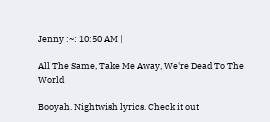Jenny :~: 10:50 AM |

All The Same, Take Me Away, We're Dead To The World

Booyah. Nightwish lyrics. Check it out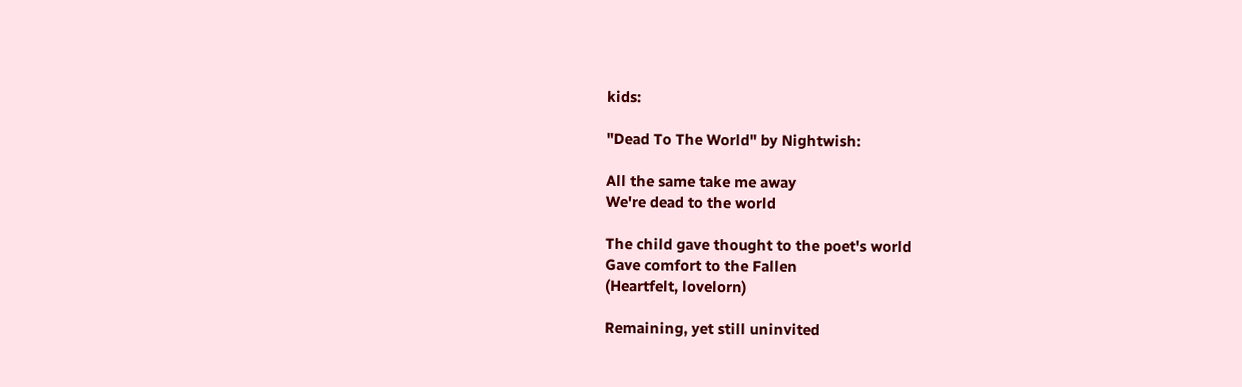kids:

"Dead To The World" by Nightwish:

All the same take me away
We're dead to the world

The child gave thought to the poet's world
Gave comfort to the Fallen
(Heartfelt, lovelorn)

Remaining, yet still uninvited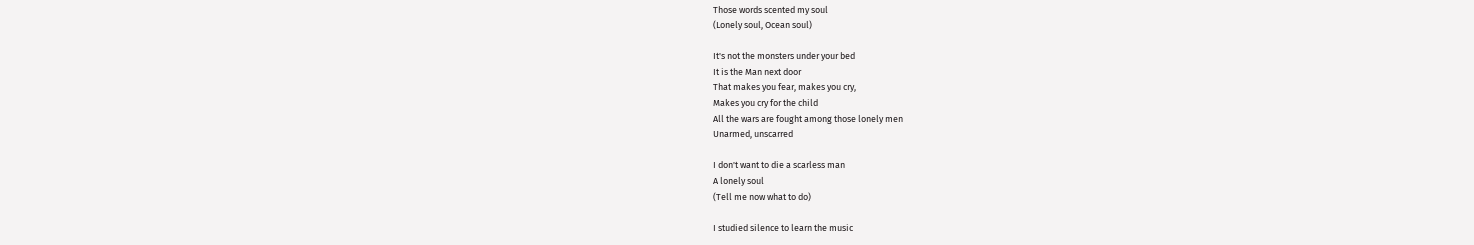Those words scented my soul
(Lonely soul, Ocean soul)

It's not the monsters under your bed
It is the Man next door
That makes you fear, makes you cry,
Makes you cry for the child
All the wars are fought among those lonely men
Unarmed, unscarred

I don't want to die a scarless man
A lonely soul
(Tell me now what to do)

I studied silence to learn the music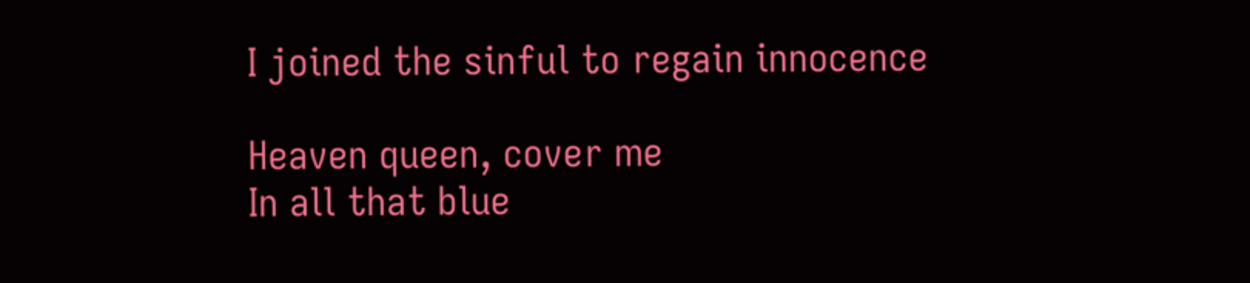I joined the sinful to regain innocence

Heaven queen, cover me
In all that blue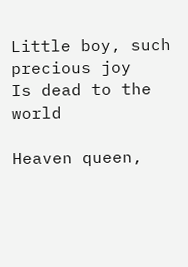Little boy, such precious joy
Is dead to the world

Heaven queen,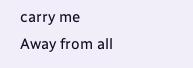carry me
Away from all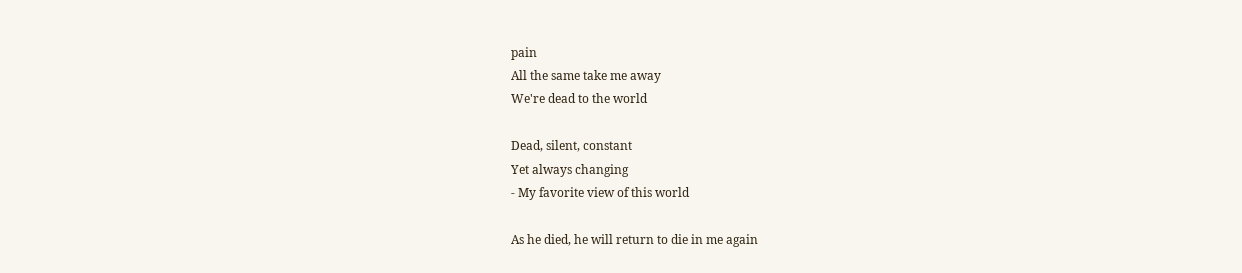pain
All the same take me away
We're dead to the world

Dead, silent, constant
Yet always changing
- My favorite view of this world

As he died, he will return to die in me again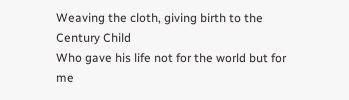Weaving the cloth, giving birth to the Century Child
Who gave his life not for the world but for me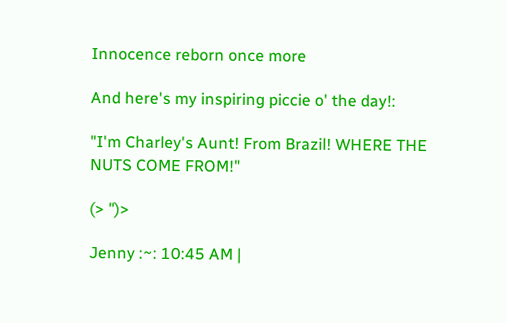Innocence reborn once more

And here's my inspiring piccie o' the day!:

"I'm Charley's Aunt! From Brazil! WHERE THE NUTS COME FROM!"

(> ")>

Jenny :~: 10:45 AM |